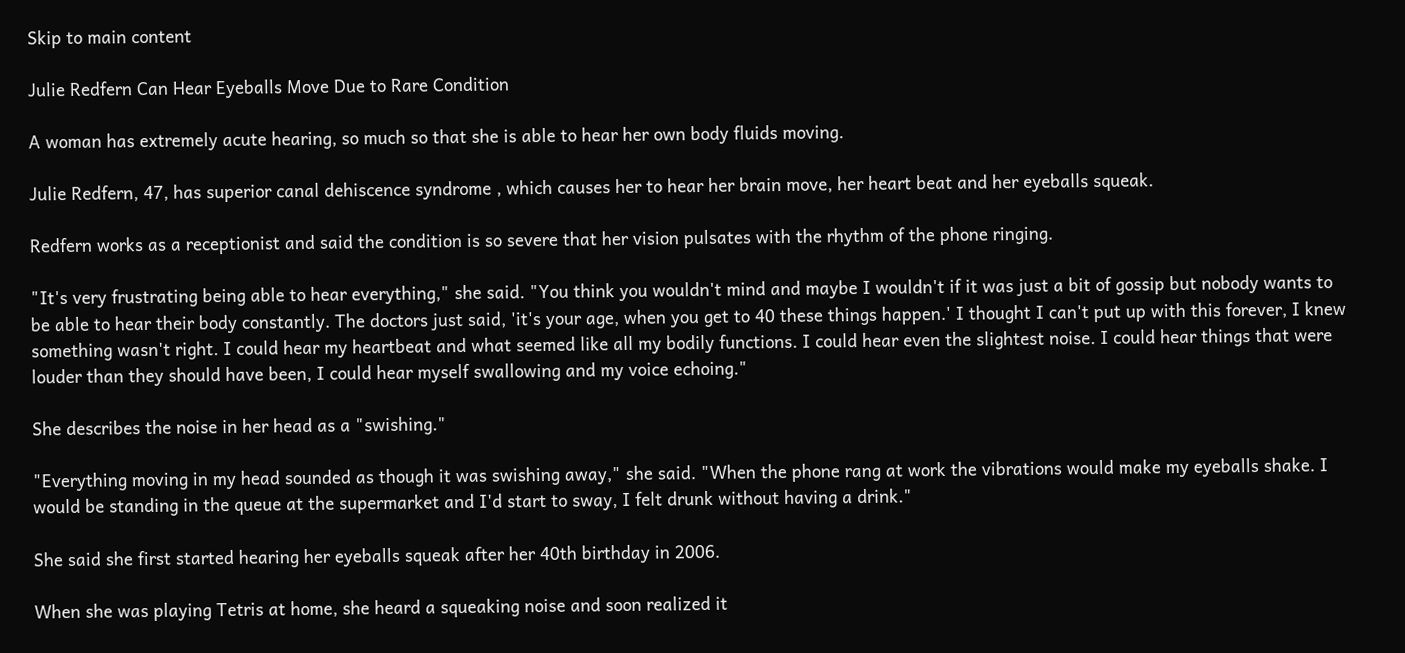Skip to main content

Julie Redfern Can Hear Eyeballs Move Due to Rare Condition

A woman has extremely acute hearing, so much so that she is able to hear her own body fluids moving.

Julie Redfern, 47, has superior canal dehiscence syndrome , which causes her to hear her brain move, her heart beat and her eyeballs squeak.

Redfern works as a receptionist and said the condition is so severe that her vision pulsates with the rhythm of the phone ringing.

"It's very frustrating being able to hear everything," she said. "You think you wouldn't mind and maybe I wouldn't if it was just a bit of gossip but nobody wants to be able to hear their body constantly. The doctors just said, 'it's your age, when you get to 40 these things happen.' I thought I can't put up with this forever, I knew something wasn't right. I could hear my heartbeat and what seemed like all my bodily functions. I could hear even the slightest noise. I could hear things that were louder than they should have been, I could hear myself swallowing and my voice echoing."

She describes the noise in her head as a "swishing."

"Everything moving in my head sounded as though it was swishing away," she said. "When the phone rang at work the vibrations would make my eyeballs shake. I would be standing in the queue at the supermarket and I'd start to sway, I felt drunk without having a drink."

She said she first started hearing her eyeballs squeak after her 40th birthday in 2006.

When she was playing Tetris at home, she heard a squeaking noise and soon realized it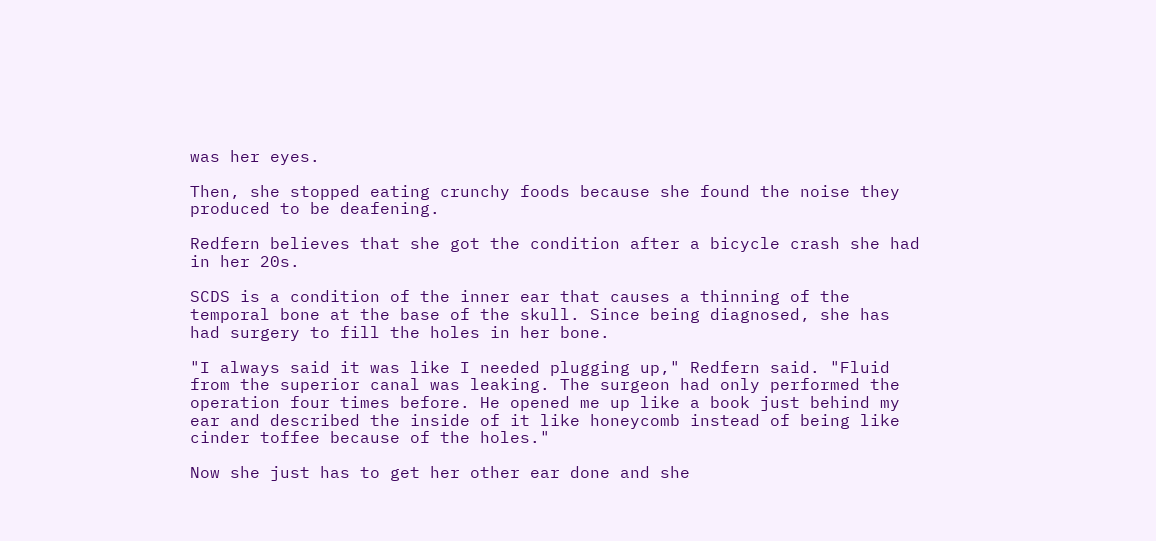was her eyes.

Then, she stopped eating crunchy foods because she found the noise they produced to be deafening.

Redfern believes that she got the condition after a bicycle crash she had in her 20s.

SCDS is a condition of the inner ear that causes a thinning of the temporal bone at the base of the skull. Since being diagnosed, she has had surgery to fill the holes in her bone.

"I always said it was like I needed plugging up," Redfern said. "Fluid from the superior canal was leaking. The surgeon had only performed the operation four times before. He opened me up like a book just behind my ear and described the inside of it like honeycomb instead of being like cinder toffee because of the holes."

Now she just has to get her other ear done and she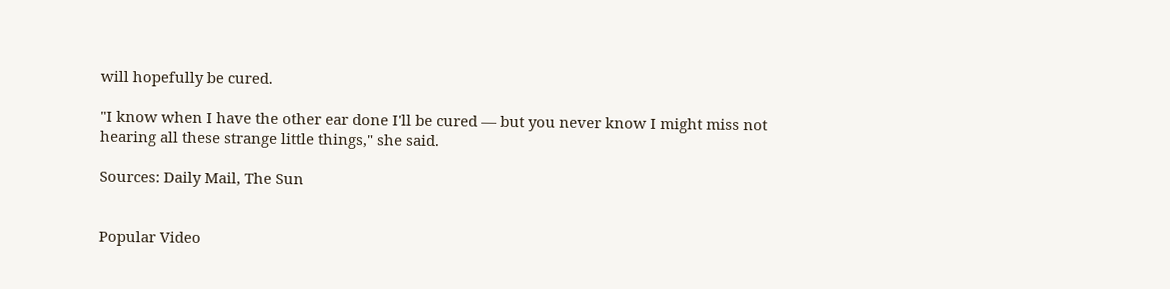will hopefully be cured.

"I know when I have the other ear done I'll be cured — but you never know I might miss not hearing all these strange little things," she said.

Sources: Daily Mail, The Sun


Popular Video